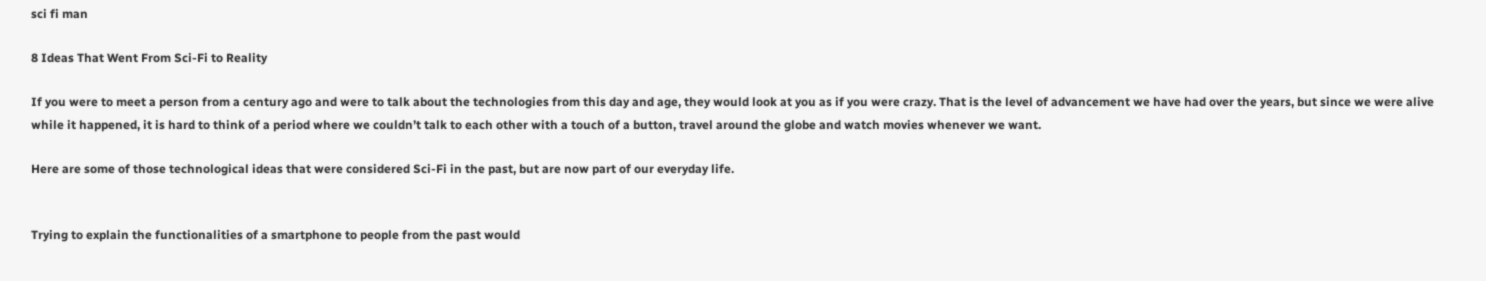sci fi man

8 Ideas That Went From Sci-Fi to Reality

If you were to meet a person from a century ago and were to talk about the technologies from this day and age, they would look at you as if you were crazy. That is the level of advancement we have had over the years, but since we were alive while it happened, it is hard to think of a period where we couldn’t talk to each other with a touch of a button, travel around the globe and watch movies whenever we want.

Here are some of those technological ideas that were considered Sci-Fi in the past, but are now part of our everyday life.


Trying to explain the functionalities of a smartphone to people from the past would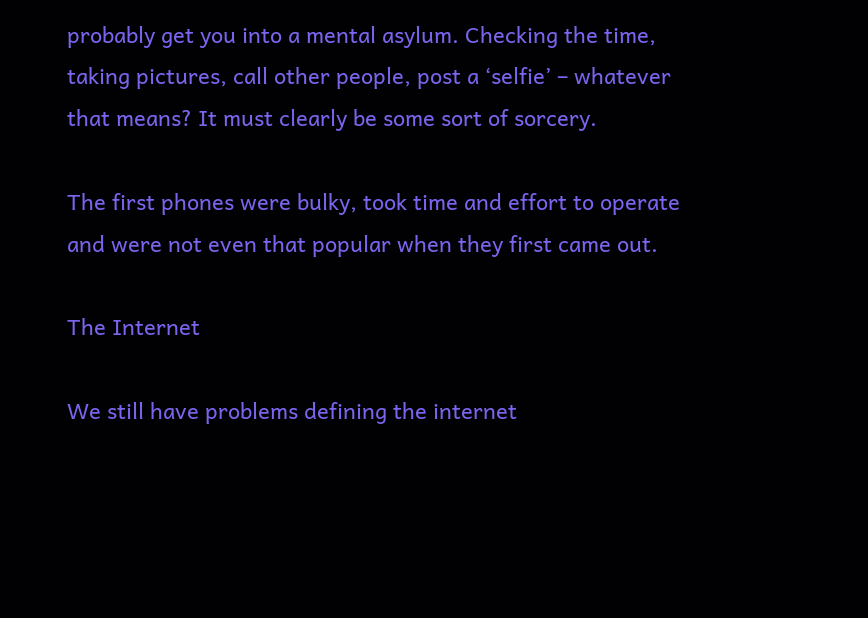probably get you into a mental asylum. Checking the time, taking pictures, call other people, post a ‘selfie’ – whatever that means? It must clearly be some sort of sorcery.

The first phones were bulky, took time and effort to operate and were not even that popular when they first came out.

The Internet

We still have problems defining the internet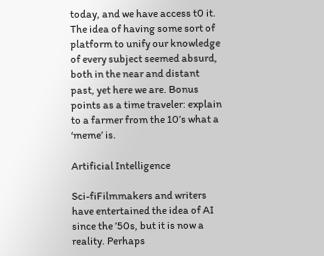today, and we have access t0 it. The idea of having some sort of platform to unify our knowledge of every subject seemed absurd, both in the near and distant past, yet here we are. Bonus points as a time traveler: explain to a farmer from the 10’s what a ‘meme’ is.

Artificial Intelligence

Sci-fiFilmmakers and writers have entertained the idea of AI since the ’50s, but it is now a reality. Perhaps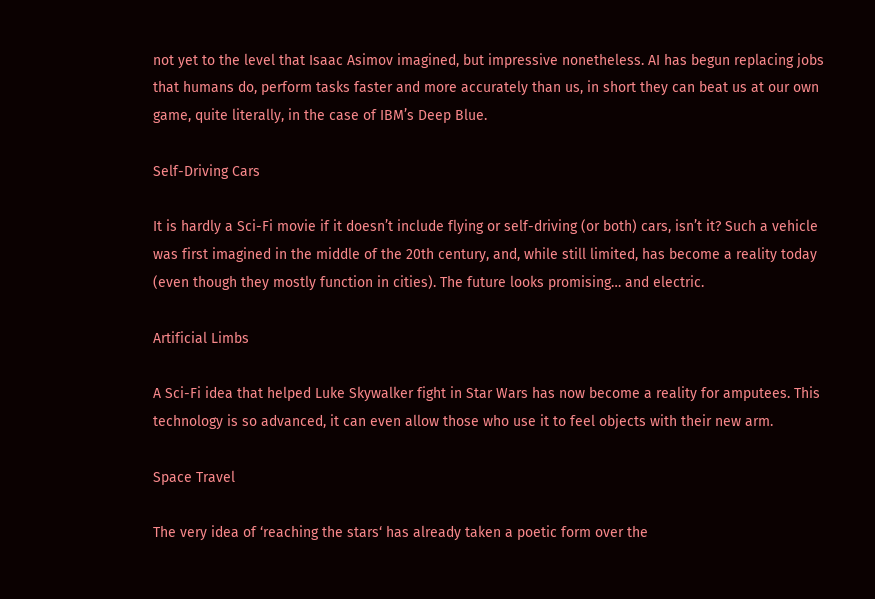not yet to the level that Isaac Asimov imagined, but impressive nonetheless. AI has begun replacing jobs that humans do, perform tasks faster and more accurately than us, in short they can beat us at our own game, quite literally, in the case of IBM’s Deep Blue.

Self-Driving Cars

It is hardly a Sci-Fi movie if it doesn’t include flying or self-driving (or both) cars, isn’t it? Such a vehicle was first imagined in the middle of the 20th century, and, while still limited, has become a reality today (even though they mostly function in cities). The future looks promising… and electric.

Artificial Limbs

A Sci-Fi idea that helped Luke Skywalker fight in Star Wars has now become a reality for amputees. This technology is so advanced, it can even allow those who use it to feel objects with their new arm.

Space Travel

The very idea of ‘reaching the stars‘ has already taken a poetic form over the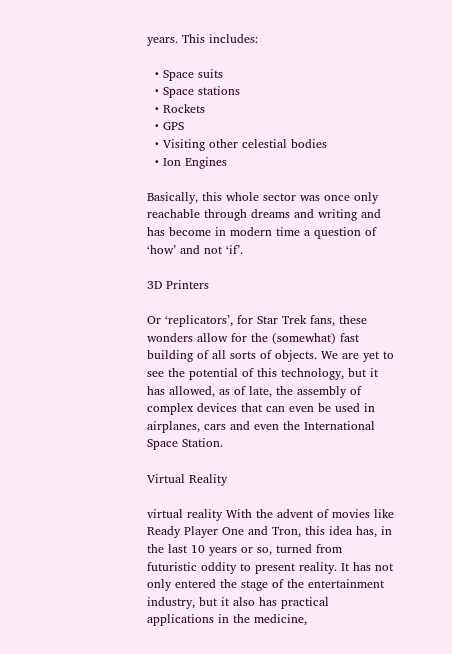years. This includes:

  • Space suits
  • Space stations
  • Rockets
  • GPS
  • Visiting other celestial bodies
  • Ion Engines

Basically, this whole sector was once only reachable through dreams and writing and has become in modern time a question of ‘how’ and not ‘if’.

3D Printers

Or ‘replicators’, for Star Trek fans, these wonders allow for the (somewhat) fast building of all sorts of objects. We are yet to see the potential of this technology, but it has allowed, as of late, the assembly of complex devices that can even be used in airplanes, cars and even the International Space Station.

Virtual Reality

virtual reality With the advent of movies like Ready Player One and Tron, this idea has, in the last 10 years or so, turned from futuristic oddity to present reality. It has not only entered the stage of the entertainment industry, but it also has practical applications in the medicine,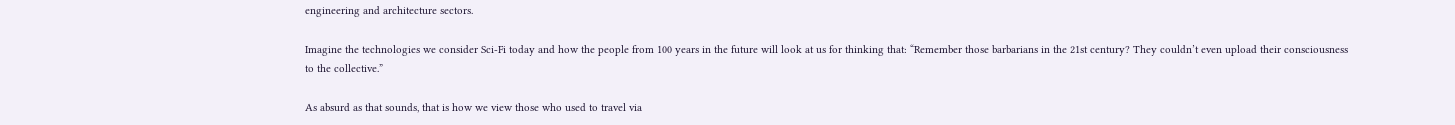engineering and architecture sectors.

Imagine the technologies we consider Sci-Fi today and how the people from 100 years in the future will look at us for thinking that: “Remember those barbarians in the 21st century? They couldn’t even upload their consciousness to the collective.”

As absurd as that sounds, that is how we view those who used to travel via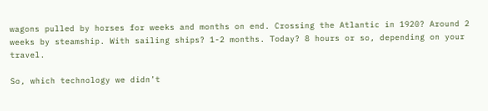wagons pulled by horses for weeks and months on end. Crossing the Atlantic in 1920? Around 2 weeks by steamship. With sailing ships? 1-2 months. Today? 8 hours or so, depending on your travel.

So, which technology we didn’t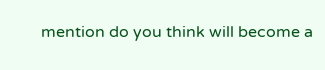mention do you think will become a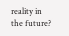reality in the future?